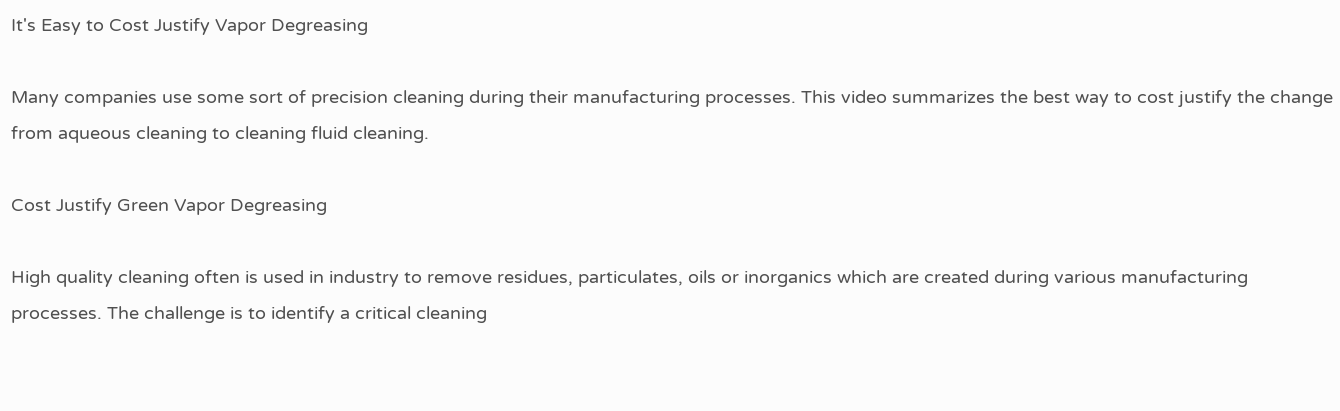It's Easy to Cost Justify Vapor Degreasing

Many companies use some sort of precision cleaning during their manufacturing processes. This video summarizes the best way to cost justify the change from aqueous cleaning to cleaning fluid cleaning.

Cost Justify Green Vapor Degreasing

High quality cleaning often is used in industry to remove residues, particulates, oils or inorganics which are created during various manufacturing processes. The challenge is to identify a critical cleaning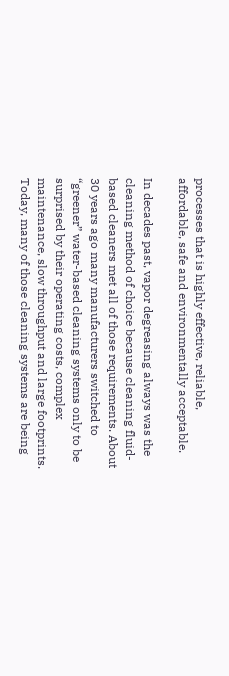processes that is highly effective, reliable, affordable, safe and environmentally acceptable.

In decades past, vapor degreasing always was the cleaning method of choice because cleaning fluid-based cleaners met all of those requirements. About 30 years ago many manufacturers switched to “greener” water-based cleaning systems only to be surprised by their operating costs, complex maintenance, slow throughput and large footprints. Today, many of those cleaning systems are being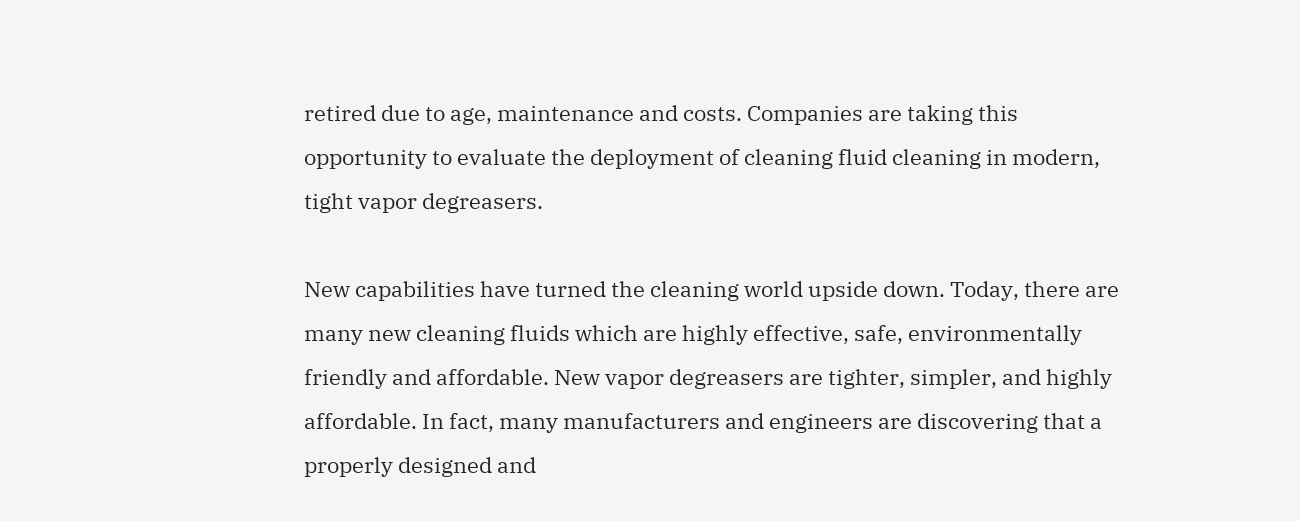retired due to age, maintenance and costs. Companies are taking this opportunity to evaluate the deployment of cleaning fluid cleaning in modern, tight vapor degreasers.

New capabilities have turned the cleaning world upside down. Today, there are many new cleaning fluids which are highly effective, safe, environmentally friendly and affordable. New vapor degreasers are tighter, simpler, and highly affordable. In fact, many manufacturers and engineers are discovering that a properly designed and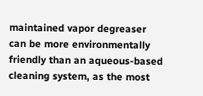maintained vapor degreaser can be more environmentally friendly than an aqueous-based cleaning system, as the most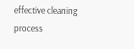effective cleaning process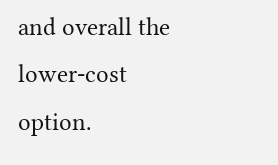and overall the lower-cost option.